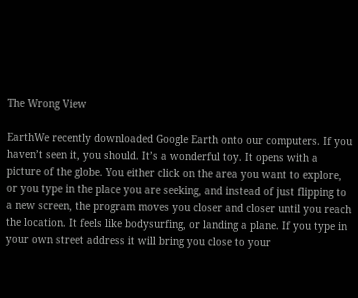The Wrong View

EarthWe recently downloaded Google Earth onto our computers. If you haven’t seen it, you should. It’s a wonderful toy. It opens with a picture of the globe. You either click on the area you want to explore, or you type in the place you are seeking, and instead of just flipping to a new screen, the program moves you closer and closer until you reach the location. It feels like bodysurfing, or landing a plane. If you type in your own street address it will bring you close to your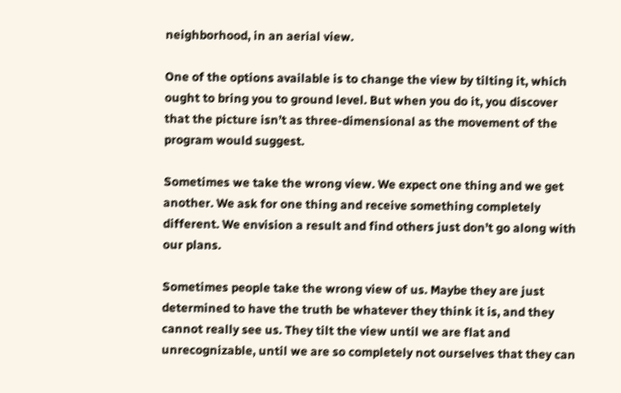neighborhood, in an aerial view.

One of the options available is to change the view by tilting it, which ought to bring you to ground level. But when you do it, you discover that the picture isn’t as three-dimensional as the movement of the program would suggest.

Sometimes we take the wrong view. We expect one thing and we get another. We ask for one thing and receive something completely different. We envision a result and find others just don’t go along with our plans.

Sometimes people take the wrong view of us. Maybe they are just determined to have the truth be whatever they think it is, and they cannot really see us. They tilt the view until we are flat and unrecognizable, until we are so completely not ourselves that they can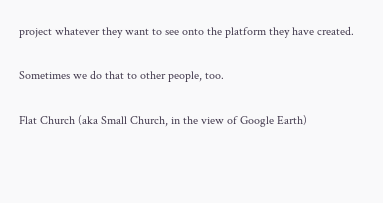project whatever they want to see onto the platform they have created.

Sometimes we do that to other people, too.

Flat Church (aka Small Church, in the view of Google Earth)